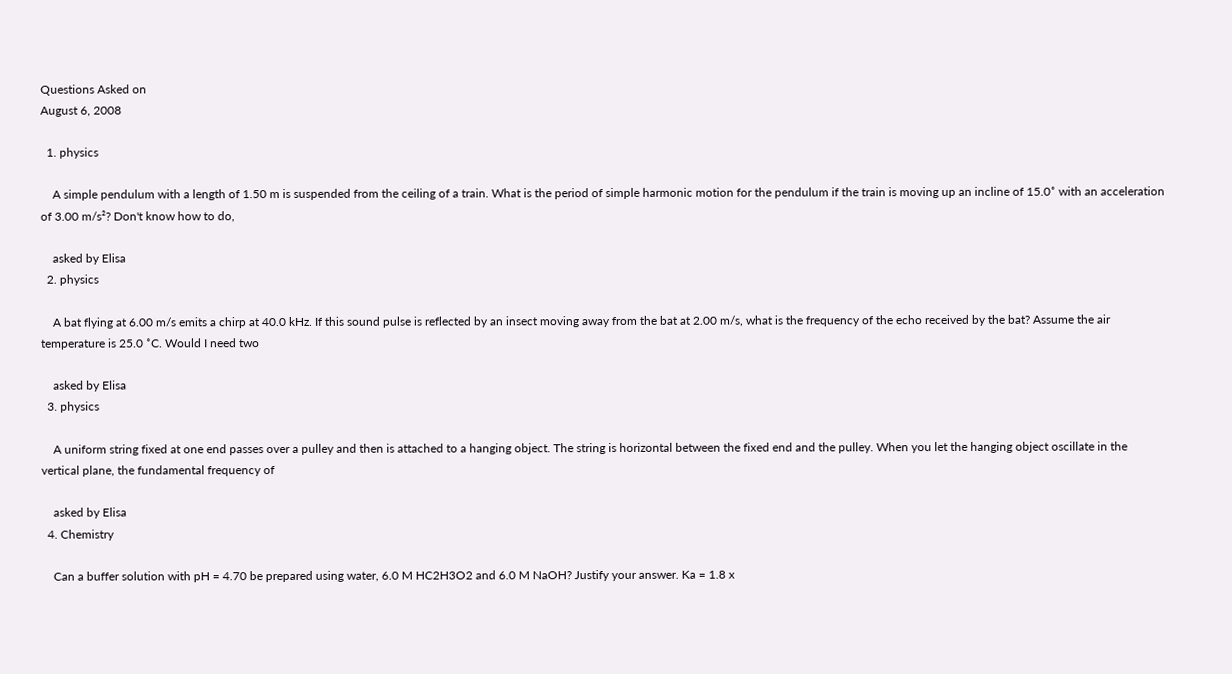Questions Asked on
August 6, 2008

  1. physics

    A simple pendulum with a length of 1.50 m is suspended from the ceiling of a train. What is the period of simple harmonic motion for the pendulum if the train is moving up an incline of 15.0˚ with an acceleration of 3.00 m/s²? Don't know how to do,

    asked by Elisa
  2. physics

    A bat flying at 6.00 m/s emits a chirp at 40.0 kHz. If this sound pulse is reflected by an insect moving away from the bat at 2.00 m/s, what is the frequency of the echo received by the bat? Assume the air temperature is 25.0 ˚C. Would I need two

    asked by Elisa
  3. physics

    A uniform string fixed at one end passes over a pulley and then is attached to a hanging object. The string is horizontal between the fixed end and the pulley. When you let the hanging object oscillate in the vertical plane, the fundamental frequency of

    asked by Elisa
  4. Chemistry

    Can a buffer solution with pH = 4.70 be prepared using water, 6.0 M HC2H3O2 and 6.0 M NaOH? Justify your answer. Ka = 1.8 x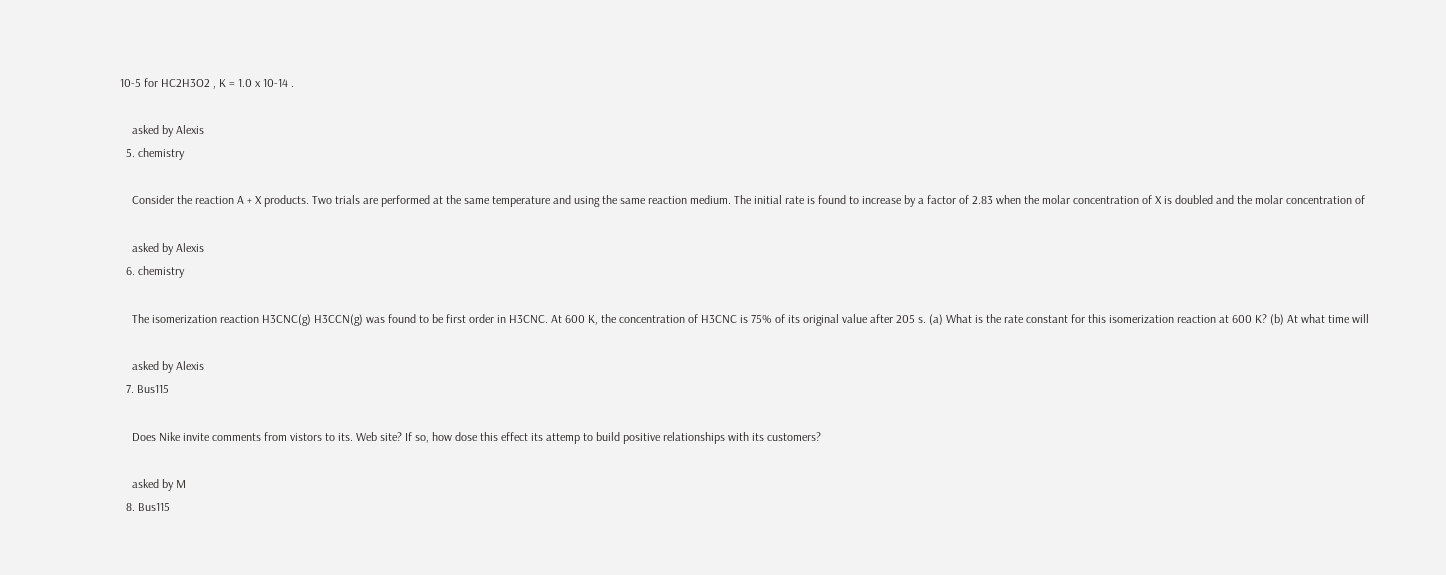10-5 for HC2H3O2 , K = 1.0 x 10-14 .

    asked by Alexis
  5. chemistry

    Consider the reaction A + X products. Two trials are performed at the same temperature and using the same reaction medium. The initial rate is found to increase by a factor of 2.83 when the molar concentration of X is doubled and the molar concentration of

    asked by Alexis
  6. chemistry

    The isomerization reaction H3CNC(g) H3CCN(g) was found to be first order in H3CNC. At 600 K, the concentration of H3CNC is 75% of its original value after 205 s. (a) What is the rate constant for this isomerization reaction at 600 K? (b) At what time will

    asked by Alexis
  7. Bus115

    Does Nike invite comments from vistors to its. Web site? If so, how dose this effect its attemp to build positive relationships with its customers?

    asked by M
  8. Bus115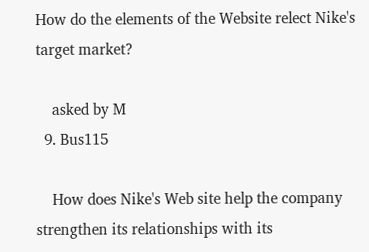How do the elements of the Website relect Nike's target market?

    asked by M
  9. Bus115

    How does Nike's Web site help the company strengthen its relationships with its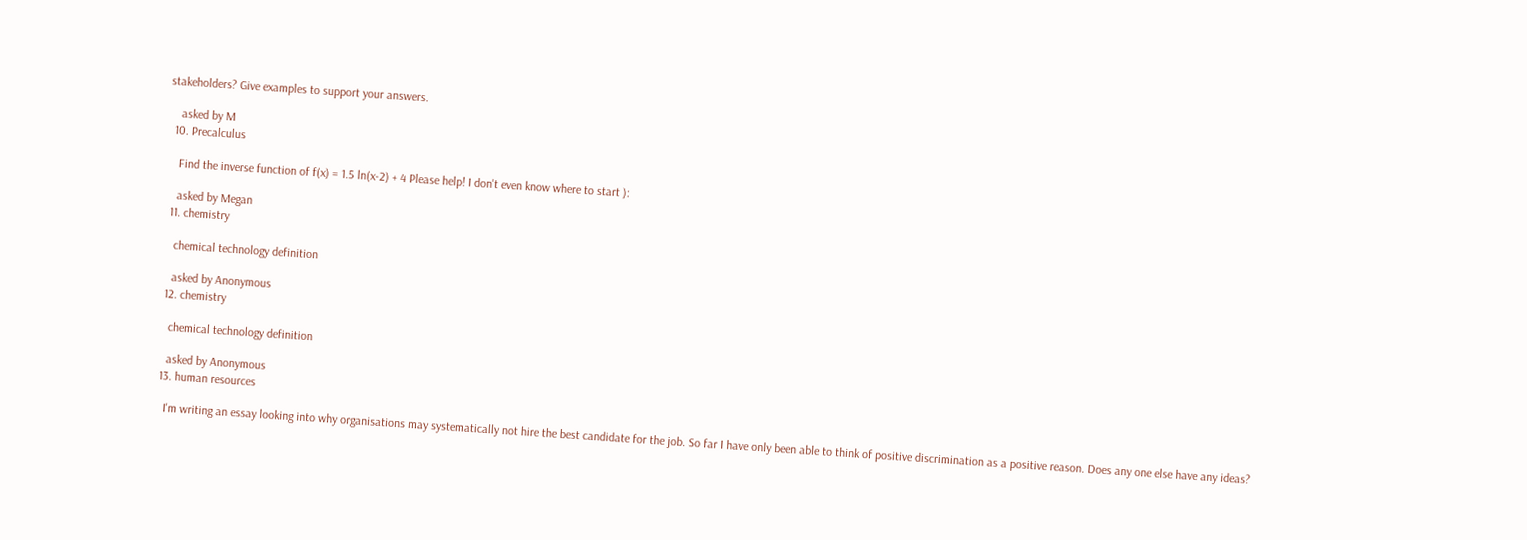stakeholders? Give examples to support your answers.

    asked by M
  10. Precalculus

    Find the inverse function of f(x) = 1.5 ln(x-2) + 4 Please help! I don't even know where to start ):

    asked by Megan
  11. chemistry

    chemical technology definition

    asked by Anonymous
  12. chemistry

    chemical technology definition

    asked by Anonymous
  13. human resources

    I'm writing an essay looking into why organisations may systematically not hire the best candidate for the job. So far I have only been able to think of positive discrimination as a positive reason. Does any one else have any ideas?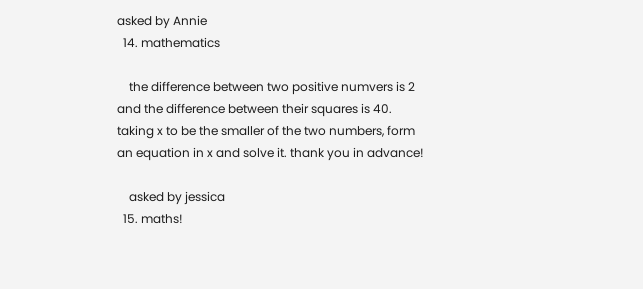asked by Annie
  14. mathematics

    the difference between two positive numvers is 2 and the difference between their squares is 40. taking x to be the smaller of the two numbers, form an equation in x and solve it. thank you in advance!

    asked by jessica
  15. maths!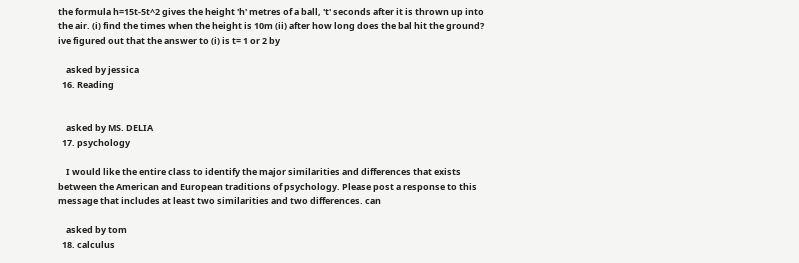the formula h=15t-5t^2 gives the height 'h' metres of a ball, 't' seconds after it is thrown up into the air. (i) find the times when the height is 10m (ii) after how long does the bal hit the ground? ive figured out that the answer to (i) is t= 1 or 2 by

    asked by jessica
  16. Reading


    asked by MS. DELIA
  17. psychology

    I would like the entire class to identify the major similarities and differences that exists between the American and European traditions of psychology. Please post a response to this message that includes at least two similarities and two differences. can

    asked by tom
  18. calculus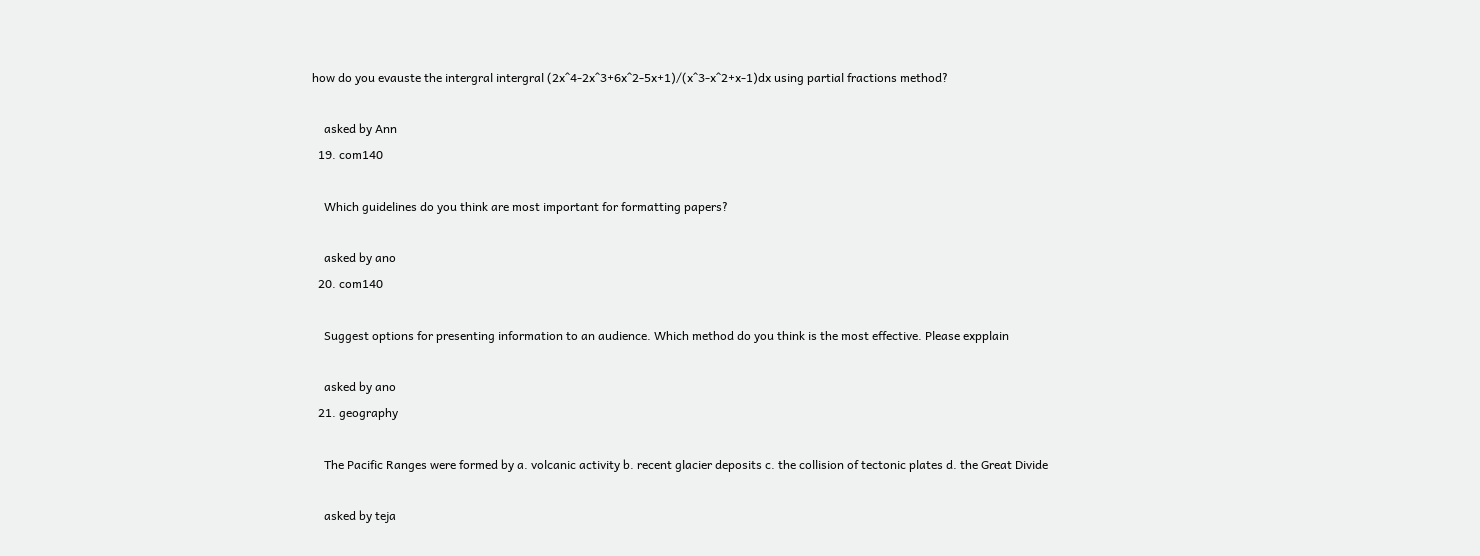how do you evauste the intergral intergral (2x^4-2x^3+6x^2-5x+1)/(x^3-x^2+x-1)dx using partial fractions method?

    asked by Ann
  19. com140

    Which guidelines do you think are most important for formatting papers?

    asked by ano
  20. com140

    Suggest options for presenting information to an audience. Which method do you think is the most effective. Please expplain

    asked by ano
  21. geography

    The Pacific Ranges were formed by a. volcanic activity b. recent glacier deposits c. the collision of tectonic plates d. the Great Divide

    asked by teja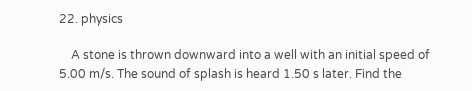22. physics

    A stone is thrown downward into a well with an initial speed of 5.00 m/s. The sound of splash is heard 1.50 s later. Find the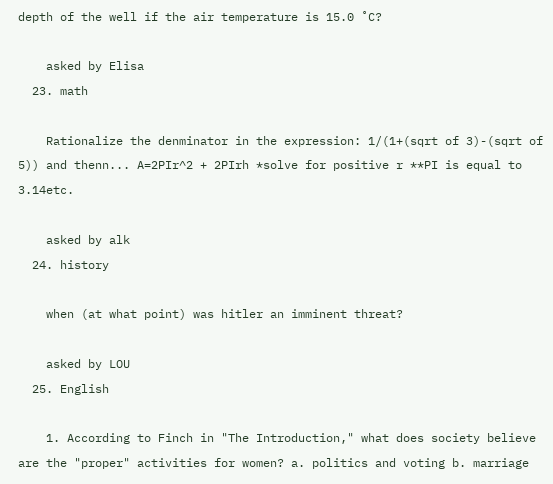depth of the well if the air temperature is 15.0 ˚C?

    asked by Elisa
  23. math

    Rationalize the denminator in the expression: 1/(1+(sqrt of 3)-(sqrt of 5)) and thenn... A=2PIr^2 + 2PIrh *solve for positive r **PI is equal to 3.14etc.

    asked by alk
  24. history

    when (at what point) was hitler an imminent threat?

    asked by LOU
  25. English

    1. According to Finch in "The Introduction," what does society believe are the "proper" activities for women? a. politics and voting b. marriage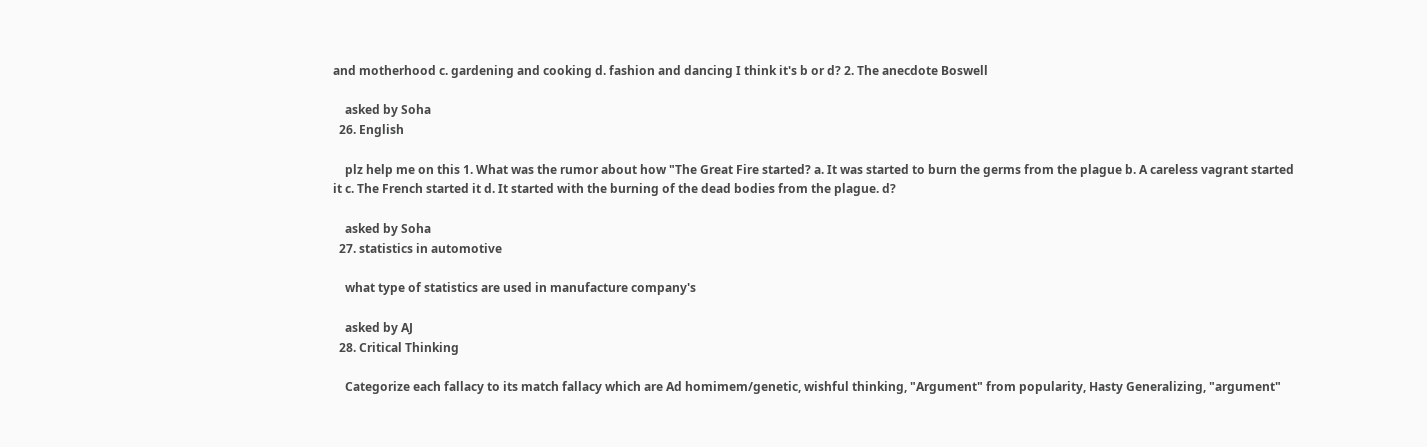and motherhood c. gardening and cooking d. fashion and dancing I think it's b or d? 2. The anecdote Boswell

    asked by Soha
  26. English

    plz help me on this 1. What was the rumor about how "The Great Fire started? a. It was started to burn the germs from the plague b. A careless vagrant started it c. The French started it d. It started with the burning of the dead bodies from the plague. d?

    asked by Soha
  27. statistics in automotive

    what type of statistics are used in manufacture company's

    asked by AJ
  28. Critical Thinking

    Categorize each fallacy to its match fallacy which are Ad homimem/genetic, wishful thinking, "Argument" from popularity, Hasty Generalizing, "argument"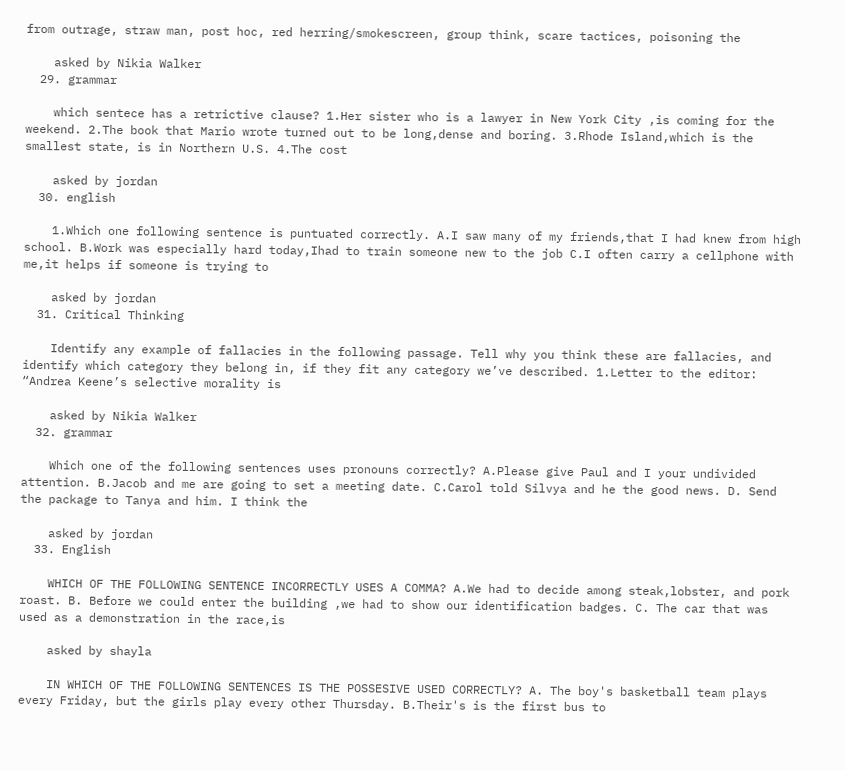from outrage, straw man, post hoc, red herring/smokescreen, group think, scare tactices, poisoning the

    asked by Nikia Walker
  29. grammar

    which sentece has a retrictive clause? 1.Her sister who is a lawyer in New York City ,is coming for the weekend. 2.The book that Mario wrote turned out to be long,dense and boring. 3.Rhode Island,which is the smallest state, is in Northern U.S. 4.The cost

    asked by jordan
  30. english

    1.Which one following sentence is puntuated correctly. A.I saw many of my friends,that I had knew from high school. B.Work was especially hard today,Ihad to train someone new to the job C.I often carry a cellphone with me,it helps if someone is trying to

    asked by jordan
  31. Critical Thinking

    Identify any example of fallacies in the following passage. Tell why you think these are fallacies, and identify which category they belong in, if they fit any category we’ve described. 1.Letter to the editor: “Andrea Keene’s selective morality is

    asked by Nikia Walker
  32. grammar

    Which one of the following sentences uses pronouns correctly? A.Please give Paul and I your undivided attention. B.Jacob and me are going to set a meeting date. C.Carol told Silvya and he the good news. D. Send the package to Tanya and him. I think the

    asked by jordan
  33. English

    WHICH OF THE FOLLOWING SENTENCE INCORRECTLY USES A COMMA? A.We had to decide among steak,lobster, and pork roast. B. Before we could enter the building ,we had to show our identification badges. C. The car that was used as a demonstration in the race,is

    asked by shayla

    IN WHICH OF THE FOLLOWING SENTENCES IS THE POSSESIVE USED CORRECTLY? A. The boy's basketball team plays every Friday, but the girls play every other Thursday. B.Their's is the first bus to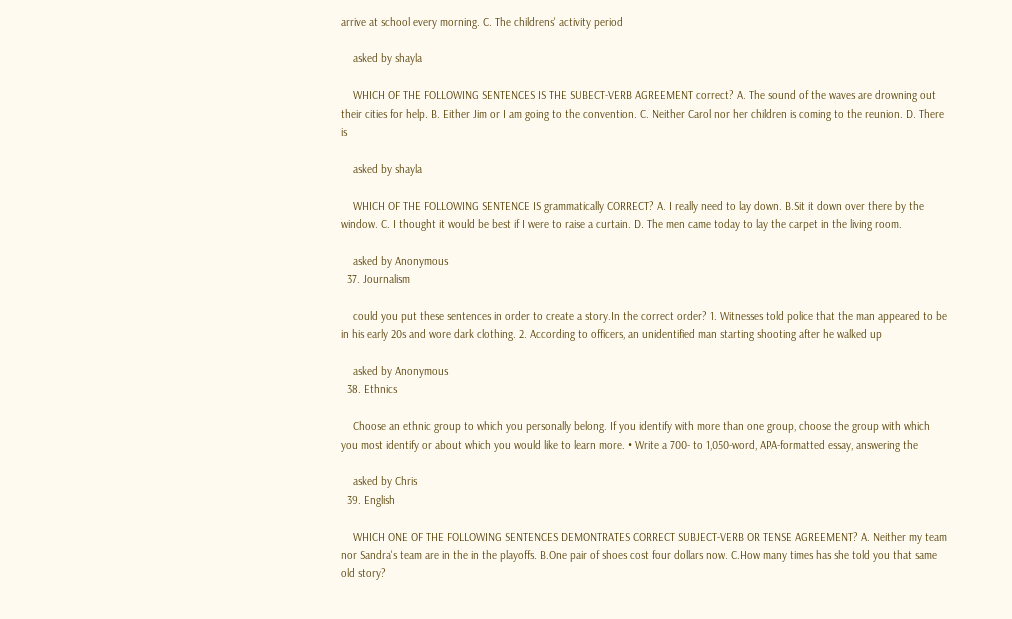arrive at school every morning. C. The childrens' activity period

    asked by shayla

    WHICH OF THE FOLLOWING SENTENCES IS THE SUBECT-VERB AGREEMENT correct? A. The sound of the waves are drowning out their cities for help. B. Either Jim or I am going to the convention. C. Neither Carol nor her children is coming to the reunion. D. There is

    asked by shayla

    WHICH OF THE FOLLOWING SENTENCE IS grammatically CORRECT? A. I really need to lay down. B.Sit it down over there by the window. C. I thought it would be best if I were to raise a curtain. D. The men came today to lay the carpet in the living room.

    asked by Anonymous
  37. Journalism

    could you put these sentences in order to create a story.In the correct order? 1. Witnesses told police that the man appeared to be in his early 20s and wore dark clothing. 2. According to officers, an unidentified man starting shooting after he walked up

    asked by Anonymous
  38. Ethnics

    Choose an ethnic group to which you personally belong. If you identify with more than one group, choose the group with which you most identify or about which you would like to learn more. • Write a 700- to 1,050-word, APA-formatted essay, answering the

    asked by Chris
  39. English

    WHICH ONE OF THE FOLLOWING SENTENCES DEMONTRATES CORRECT SUBJECT-VERB OR TENSE AGREEMENT? A. Neither my team nor Sandra's team are in the in the playoffs. B.One pair of shoes cost four dollars now. C.How many times has she told you that same old story?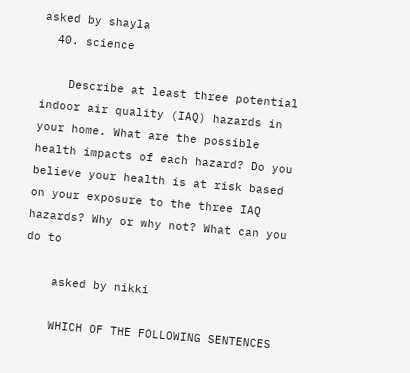asked by shayla
  40. science

    Describe at least three potential indoor air quality (IAQ) hazards in your home. What are the possible health impacts of each hazard? Do you believe your health is at risk based on your exposure to the three IAQ hazards? Why or why not? What can you do to

    asked by nikki

    WHICH OF THE FOLLOWING SENTENCES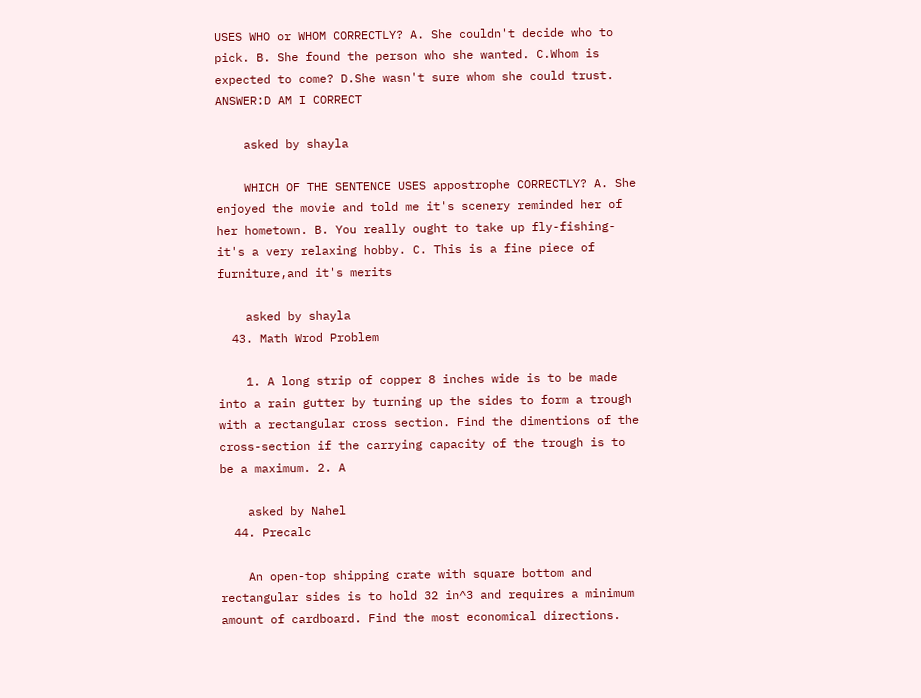USES WHO or WHOM CORRECTLY? A. She couldn't decide who to pick. B. She found the person who she wanted. C.Whom is expected to come? D.She wasn't sure whom she could trust. ANSWER:D AM I CORRECT

    asked by shayla

    WHICH OF THE SENTENCE USES appostrophe CORRECTLY? A. She enjoyed the movie and told me it's scenery reminded her of her hometown. B. You really ought to take up fly-fishing-it's a very relaxing hobby. C. This is a fine piece of furniture,and it's merits

    asked by shayla
  43. Math Wrod Problem

    1. A long strip of copper 8 inches wide is to be made into a rain gutter by turning up the sides to form a trough with a rectangular cross section. Find the dimentions of the cross-section if the carrying capacity of the trough is to be a maximum. 2. A

    asked by Nahel
  44. Precalc

    An open-top shipping crate with square bottom and rectangular sides is to hold 32 in^3 and requires a minimum amount of cardboard. Find the most economical directions.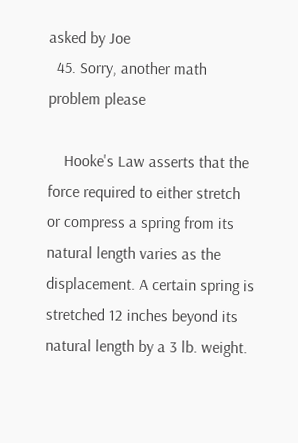asked by Joe
  45. Sorry, another math problem please

    Hooke's Law asserts that the force required to either stretch or compress a spring from its natural length varies as the displacement. A certain spring is stretched 12 inches beyond its natural length by a 3 lb. weight.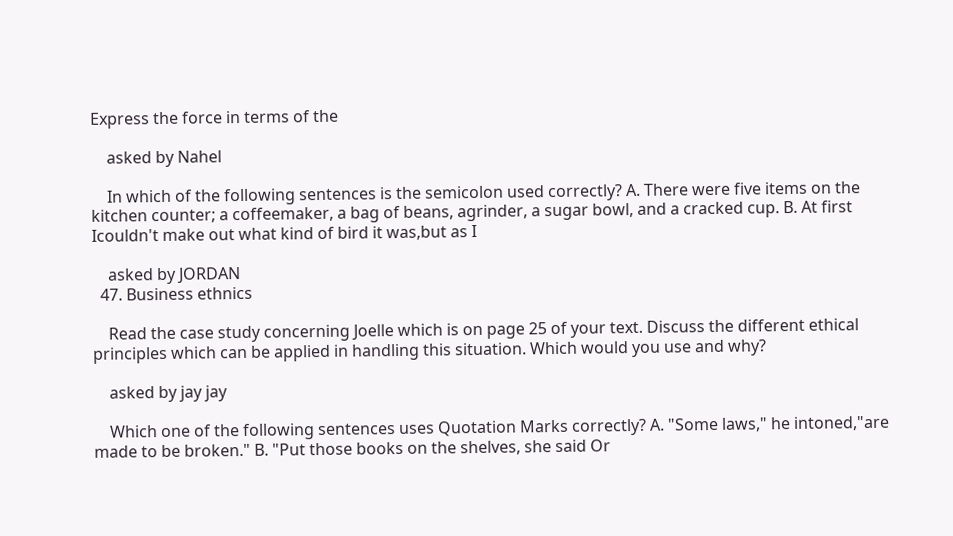Express the force in terms of the

    asked by Nahel

    In which of the following sentences is the semicolon used correctly? A. There were five items on the kitchen counter; a coffeemaker, a bag of beans, agrinder, a sugar bowl, and a cracked cup. B. At first Icouldn't make out what kind of bird it was,but as I

    asked by JORDAN
  47. Business ethnics

    Read the case study concerning Joelle which is on page 25 of your text. Discuss the different ethical principles which can be applied in handling this situation. Which would you use and why?

    asked by jay jay

    Which one of the following sentences uses Quotation Marks correctly? A. "Some laws," he intoned,"are made to be broken." B. "Put those books on the shelves, she said Or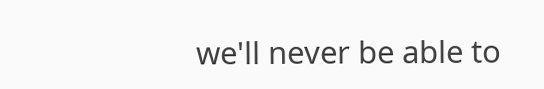we'll never be able to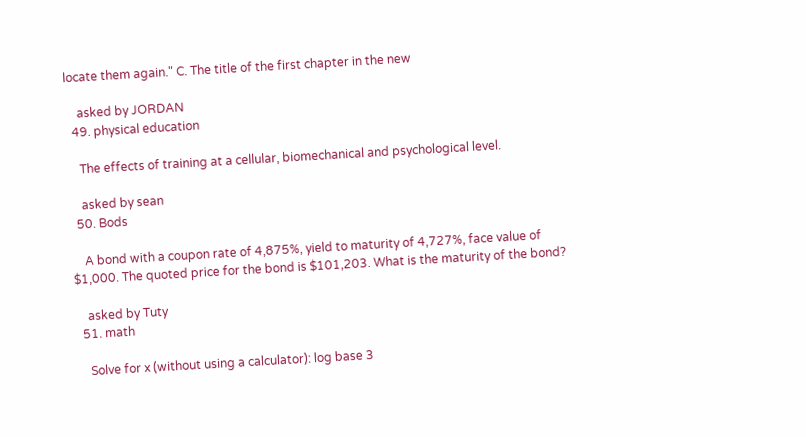locate them again." C. The title of the first chapter in the new

    asked by JORDAN
  49. physical education

    The effects of training at a cellular, biomechanical and psychological level.

    asked by sean
  50. Bods

    A bond with a coupon rate of 4,875%, yield to maturity of 4,727%, face value of $1,000. The quoted price for the bond is $101,203. What is the maturity of the bond?

    asked by Tuty
  51. math

    Solve for x (without using a calculator): log base 3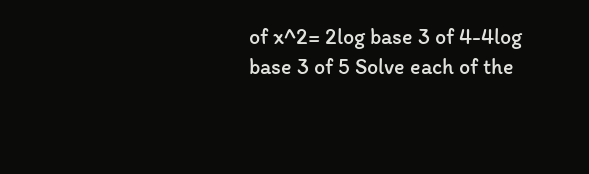of x^2= 2log base 3 of 4-4log base 3 of 5 Solve each of the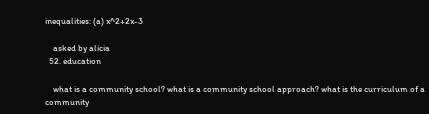inequalities: (a) x^2+2x-3

    asked by alicia
  52. education

    what is a community school? what is a community school approach? what is the curriculum of a community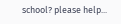school? please help...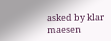asked by klar maesen